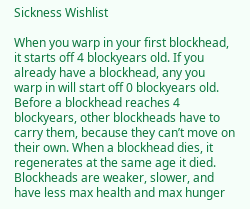Sickness Wishlist

When you warp in your first blockhead, it starts off 4 blockyears old. If you already have a blockhead, any you warp in will start off 0 blockyears old. Before a blockhead reaches 4 blockyears, other blockheads have to carry them, because they can’t move on their own. When a blockhead dies, it regenerates at the same age it died. Blockheads are weaker, slower, and have less max health and max hunger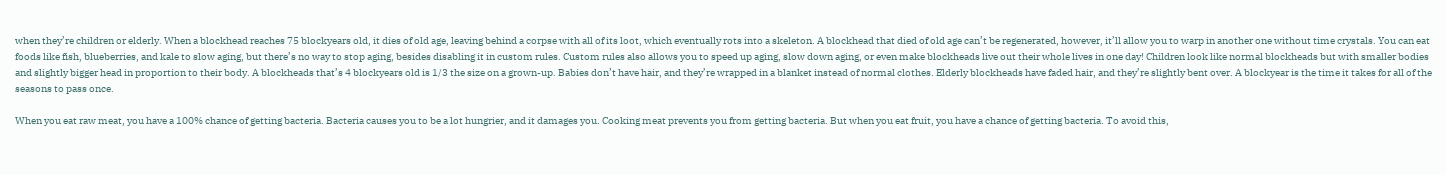when they’re children or elderly. When a blockhead reaches 75 blockyears old, it dies of old age, leaving behind a corpse with all of its loot, which eventually rots into a skeleton. A blockhead that died of old age can’t be regenerated, however, it’ll allow you to warp in another one without time crystals. You can eat foods like fish, blueberries, and kale to slow aging, but there’s no way to stop aging, besides disabling it in custom rules. Custom rules also allows you to speed up aging, slow down aging, or even make blockheads live out their whole lives in one day! Children look like normal blockheads but with smaller bodies and slightly bigger head in proportion to their body. A blockheads that’s 4 blockyears old is 1/3 the size on a grown-up. Babies don’t have hair, and they’re wrapped in a blanket instead of normal clothes. Elderly blockheads have faded hair, and they’re slightly bent over. A blockyear is the time it takes for all of the seasons to pass once.

When you eat raw meat, you have a 100% chance of getting bacteria. Bacteria causes you to be a lot hungrier, and it damages you. Cooking meat prevents you from getting bacteria. But when you eat fruit, you have a chance of getting bacteria. To avoid this,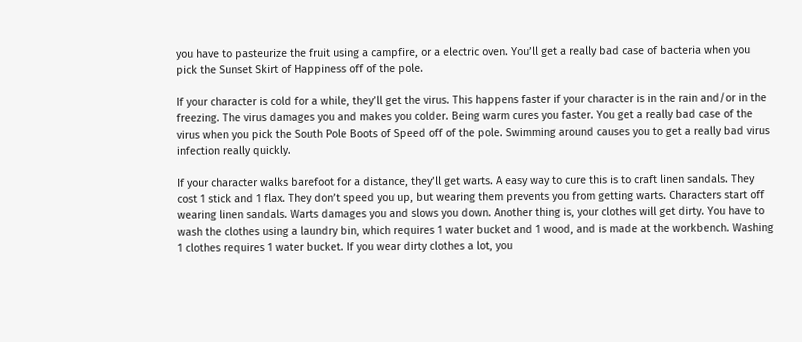you have to pasteurize the fruit using a campfire, or a electric oven. You’ll get a really bad case of bacteria when you pick the Sunset Skirt of Happiness off of the pole.

If your character is cold for a while, they’ll get the virus. This happens faster if your character is in the rain and/or in the freezing. The virus damages you and makes you colder. Being warm cures you faster. You get a really bad case of the virus when you pick the South Pole Boots of Speed off of the pole. Swimming around causes you to get a really bad virus infection really quickly.

If your character walks barefoot for a distance, they’ll get warts. A easy way to cure this is to craft linen sandals. They cost 1 stick and 1 flax. They don’t speed you up, but wearing them prevents you from getting warts. Characters start off wearing linen sandals. Warts damages you and slows you down. Another thing is, your clothes will get dirty. You have to wash the clothes using a laundry bin, which requires 1 water bucket and 1 wood, and is made at the workbench. Washing 1 clothes requires 1 water bucket. If you wear dirty clothes a lot, you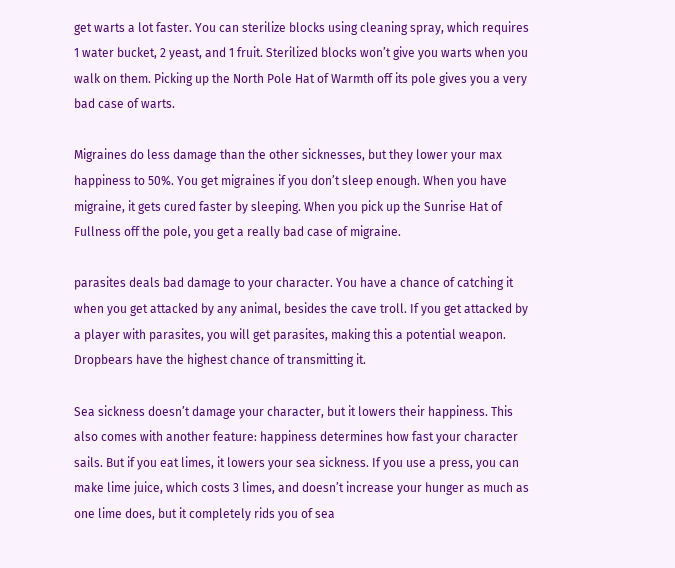get warts a lot faster. You can sterilize blocks using cleaning spray, which requires 1 water bucket, 2 yeast, and 1 fruit. Sterilized blocks won’t give you warts when you walk on them. Picking up the North Pole Hat of Warmth off its pole gives you a very bad case of warts.

Migraines do less damage than the other sicknesses, but they lower your max happiness to 50%. You get migraines if you don’t sleep enough. When you have migraine, it gets cured faster by sleeping. When you pick up the Sunrise Hat of Fullness off the pole, you get a really bad case of migraine.

parasites deals bad damage to your character. You have a chance of catching it when you get attacked by any animal, besides the cave troll. If you get attacked by a player with parasites, you will get parasites, making this a potential weapon. Dropbears have the highest chance of transmitting it.

Sea sickness doesn’t damage your character, but it lowers their happiness. This also comes with another feature: happiness determines how fast your character sails. But if you eat limes, it lowers your sea sickness. If you use a press, you can make lime juice, which costs 3 limes, and doesn’t increase your hunger as much as one lime does, but it completely rids you of sea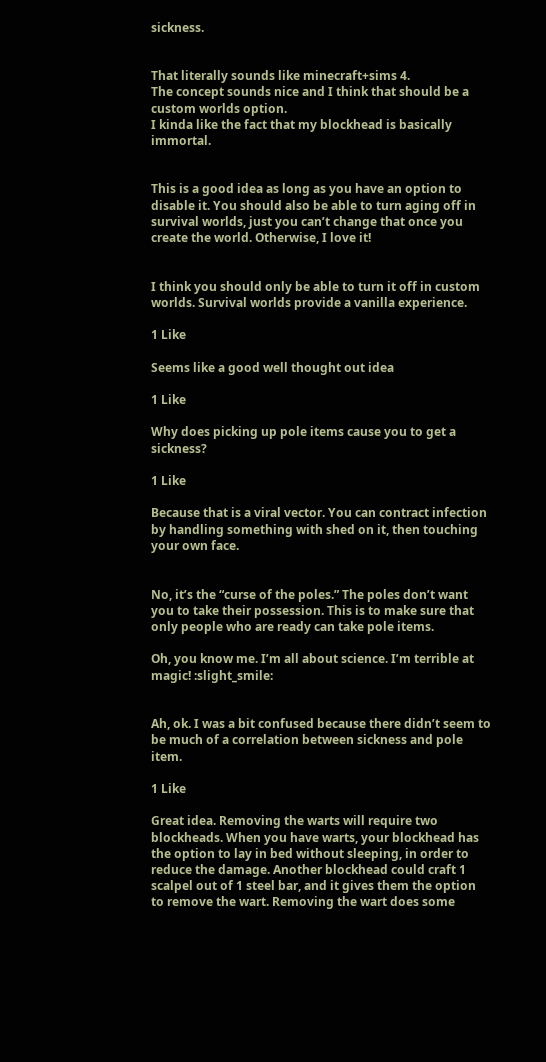sickness.


That literally sounds like minecraft+sims 4.
The concept sounds nice and I think that should be a custom worlds option.
I kinda like the fact that my blockhead is basically immortal.


This is a good idea as long as you have an option to disable it. You should also be able to turn aging off in survival worlds, just you can’t change that once you create the world. Otherwise, I love it!


I think you should only be able to turn it off in custom worlds. Survival worlds provide a vanilla experience.

1 Like

Seems like a good well thought out idea

1 Like

Why does picking up pole items cause you to get a sickness?

1 Like

Because that is a viral vector. You can contract infection by handling something with shed on it, then touching your own face.


No, it’s the “curse of the poles.” The poles don’t want you to take their possession. This is to make sure that only people who are ready can take pole items.

Oh, you know me. I’m all about science. I’m terrible at magic! :slight_smile:


Ah, ok. I was a bit confused because there didn’t seem to be much of a correlation between sickness and pole item.

1 Like

Great idea. Removing the warts will require two blockheads. When you have warts, your blockhead has the option to lay in bed without sleeping, in order to reduce the damage. Another blockhead could craft 1 scalpel out of 1 steel bar, and it gives them the option to remove the wart. Removing the wart does some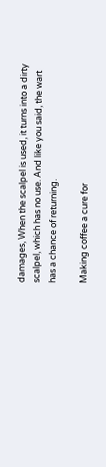damages, When the scalpel is used, it turns into a dirty scalpel, which has no use. And like you said, the wart has a chance of returning.

Making coffee a cure for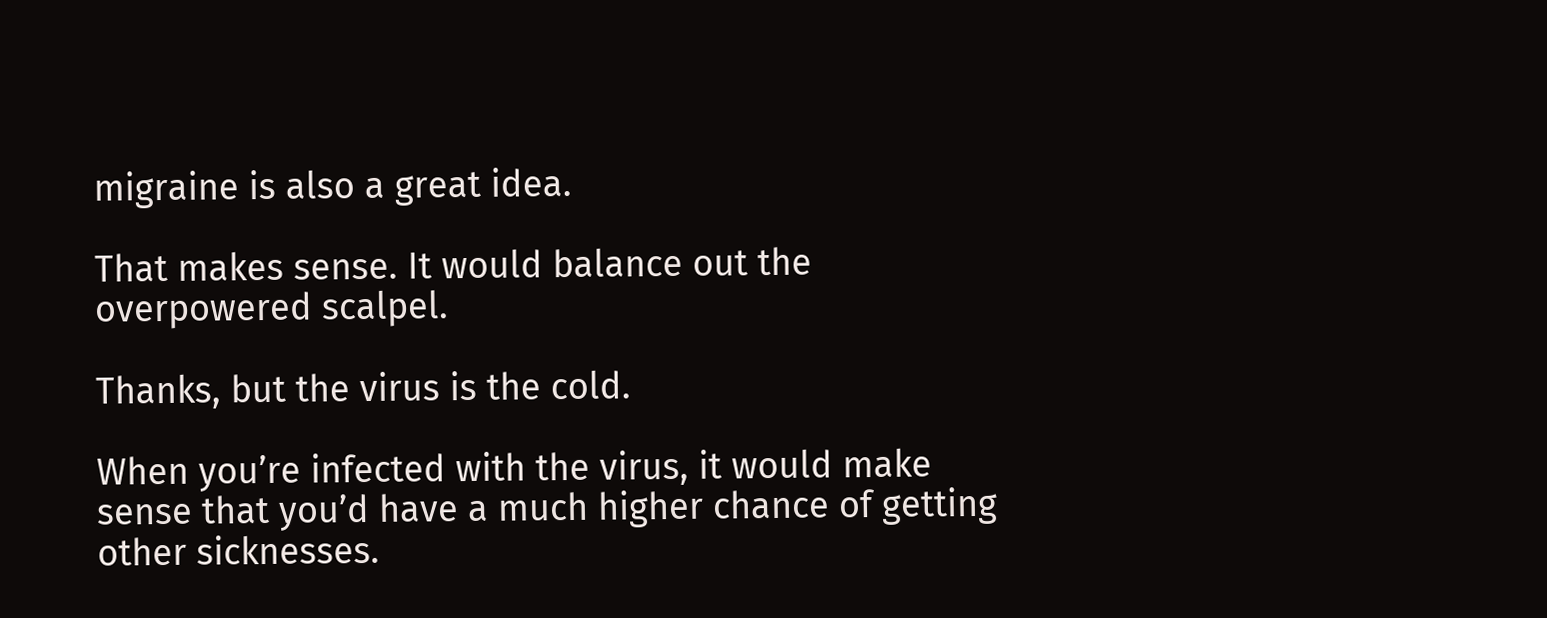migraine is also a great idea.

That makes sense. It would balance out the overpowered scalpel.

Thanks, but the virus is the cold.

When you’re infected with the virus, it would make sense that you’d have a much higher chance of getting other sicknesses.